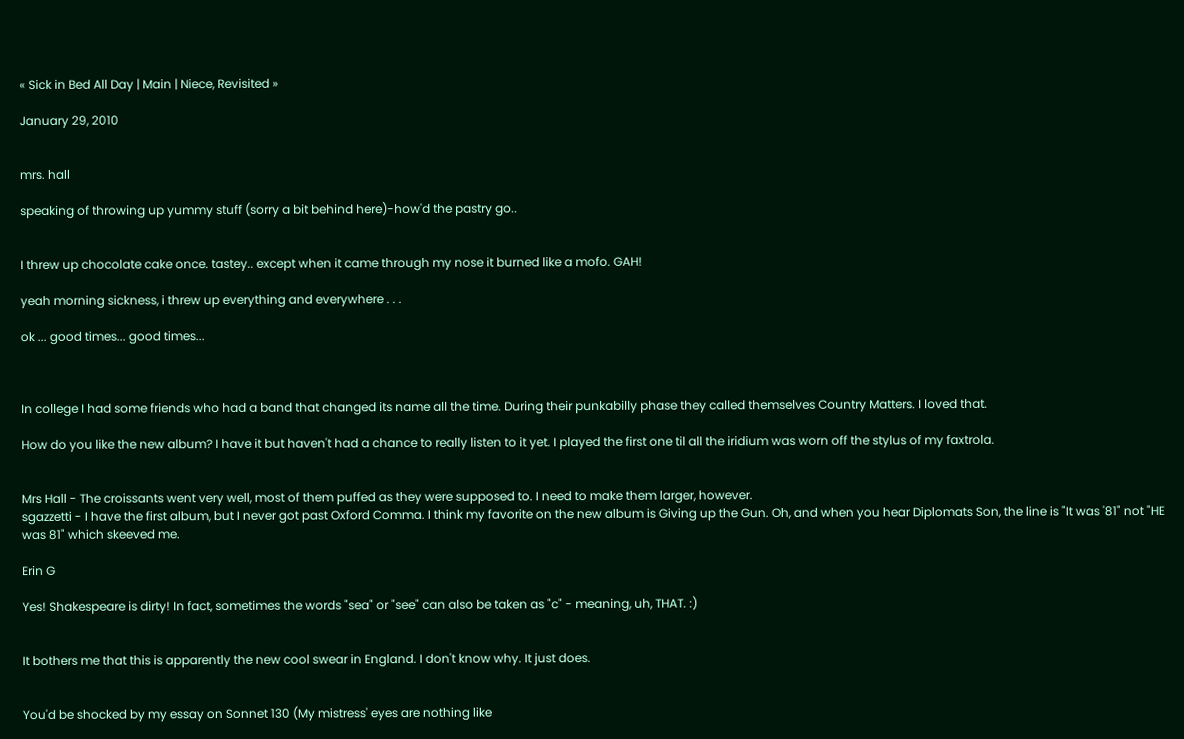« Sick in Bed All Day | Main | Niece, Revisited »

January 29, 2010


mrs. hall

speaking of throwing up yummy stuff (sorry a bit behind here)-how'd the pastry go..


I threw up chocolate cake once. tastey.. except when it came through my nose it burned like a mofo. GAH!

yeah morning sickness, i threw up everything and everywhere . . .

ok ... good times... good times...



In college I had some friends who had a band that changed its name all the time. During their punkabilly phase they called themselves Country Matters. I loved that.

How do you like the new album? I have it but haven't had a chance to really listen to it yet. I played the first one til all the iridium was worn off the stylus of my faxtrola.


Mrs Hall - The croissants went very well, most of them puffed as they were supposed to. I need to make them larger, however.
sgazzetti - I have the first album, but I never got past Oxford Comma. I think my favorite on the new album is Giving up the Gun. Oh, and when you hear Diplomats Son, the line is "It was '81" not "HE was 81" which skeeved me.

Erin G

Yes! Shakespeare is dirty! In fact, sometimes the words "sea" or "see" can also be taken as "c" - meaning, uh, THAT. :)


It bothers me that this is apparently the new cool swear in England. I don't know why. It just does.


You'd be shocked by my essay on Sonnet 130 (My mistress' eyes are nothing like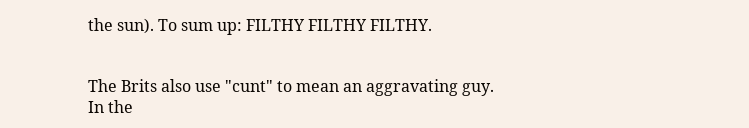the sun). To sum up: FILTHY FILTHY FILTHY.


The Brits also use "cunt" to mean an aggravating guy.
In the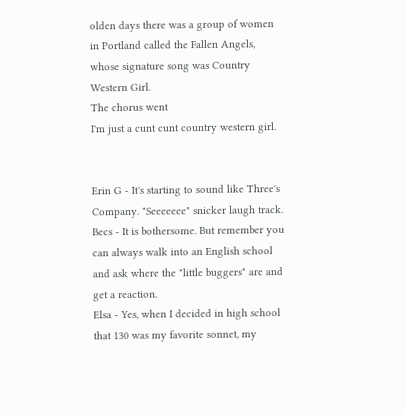olden days there was a group of women in Portland called the Fallen Angels, whose signature song was Country Western Girl.
The chorus went
I'm just a cunt cunt country western girl.


Erin G - It's starting to sound like Three's Company. "Seeeeeee" snicker laugh track.
Becs - It is bothersome. But remember you can always walk into an English school and ask where the "little buggers" are and get a reaction.
Elsa - Yes, when I decided in high school that 130 was my favorite sonnet, my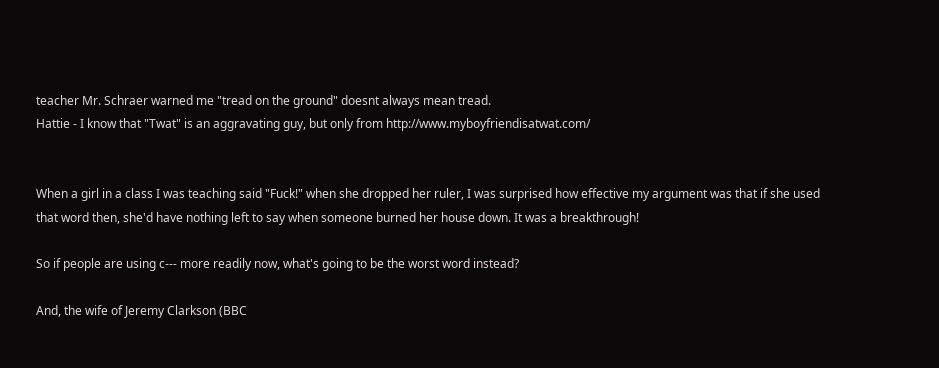teacher Mr. Schraer warned me "tread on the ground" doesnt always mean tread.
Hattie - I know that "Twat" is an aggravating guy, but only from http://www.myboyfriendisatwat.com/


When a girl in a class I was teaching said "Fuck!" when she dropped her ruler, I was surprised how effective my argument was that if she used that word then, she'd have nothing left to say when someone burned her house down. It was a breakthrough!

So if people are using c--- more readily now, what's going to be the worst word instead?

And, the wife of Jeremy Clarkson (BBC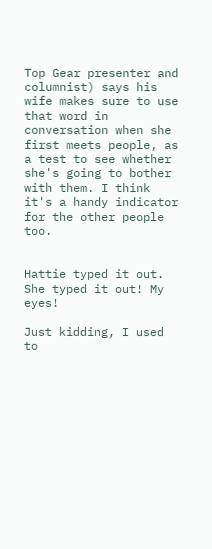Top Gear presenter and columnist) says his wife makes sure to use that word in conversation when she first meets people, as a test to see whether she's going to bother with them. I think it's a handy indicator for the other people too.


Hattie typed it out. She typed it out! My eyes!

Just kidding, I used to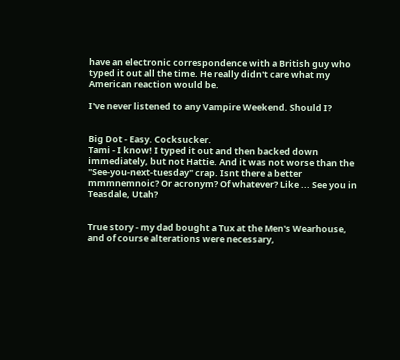have an electronic correspondence with a British guy who typed it out all the time. He really didn't care what my American reaction would be.

I've never listened to any Vampire Weekend. Should I?


Big Dot - Easy. Cocksucker.
Tami - I know! I typed it out and then backed down immediately, but not Hattie. And it was not worse than the "See-you-next-tuesday" crap. Isnt there a better mmmnemnoic? Or acronym? Of whatever? Like ... See you in Teasdale, Utah?


True story - my dad bought a Tux at the Men's Wearhouse, and of course alterations were necessary,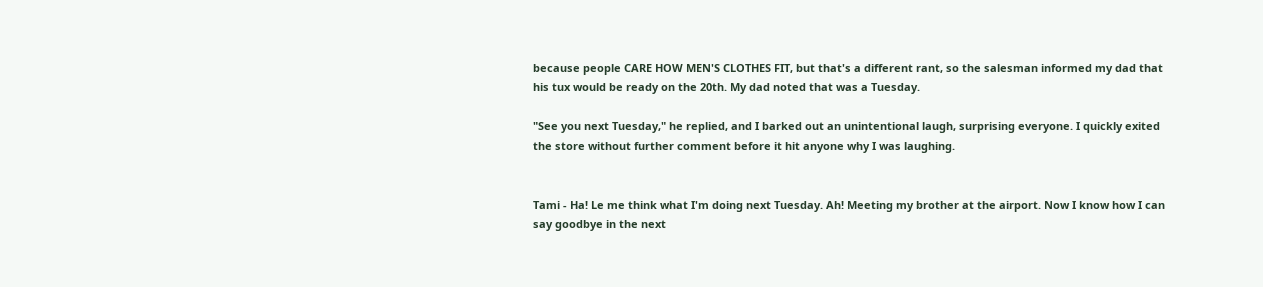because people CARE HOW MEN'S CLOTHES FIT, but that's a different rant, so the salesman informed my dad that his tux would be ready on the 20th. My dad noted that was a Tuesday.

"See you next Tuesday," he replied, and I barked out an unintentional laugh, surprising everyone. I quickly exited the store without further comment before it hit anyone why I was laughing.


Tami - Ha! Le me think what I'm doing next Tuesday. Ah! Meeting my brother at the airport. Now I know how I can say goodbye in the next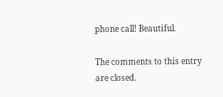phone call! Beautiful.

The comments to this entry are closed.